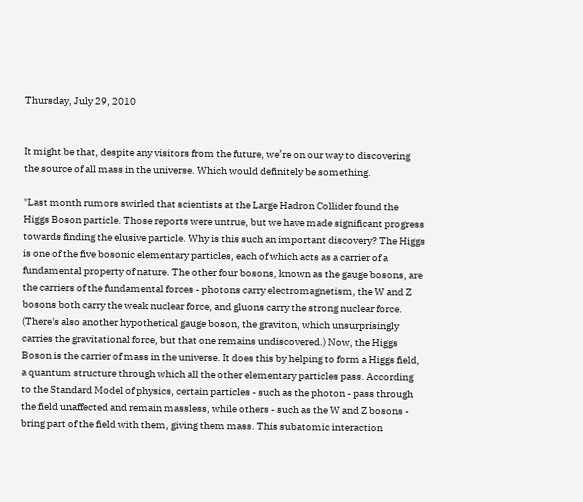Thursday, July 29, 2010


It might be that, despite any visitors from the future, we’re on our way to discovering the source of all mass in the universe. Which would definitely be something.

"Last month rumors swirled that scientists at the Large Hadron Collider found the Higgs Boson particle. Those reports were untrue, but we have made significant progress towards finding the elusive particle. Why is this such an important discovery? The Higgs is one of the five bosonic elementary particles, each of which acts as a carrier of a fundamental property of nature. The other four bosons, known as the gauge bosons, are the carriers of the fundamental forces - photons carry electromagnetism, the W and Z bosons both carry the weak nuclear force, and gluons carry the strong nuclear force. (There's also another hypothetical gauge boson, the graviton, which unsurprisingly carries the gravitational force, but that one remains undiscovered.) Now, the Higgs Boson is the carrier of mass in the universe. It does this by helping to form a Higgs field, a quantum structure through which all the other elementary particles pass. According to the Standard Model of physics, certain particles - such as the photon - pass through the field unaffected and remain massless, while others - such as the W and Z bosons - bring part of the field with them, giving them mass. This subatomic interaction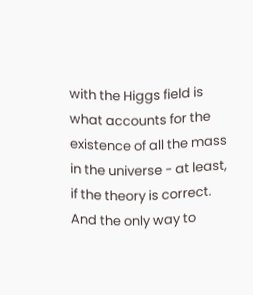with the Higgs field is what accounts for the existence of all the mass in the universe - at least, if the theory is correct. And the only way to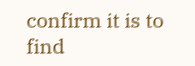confirm it is to find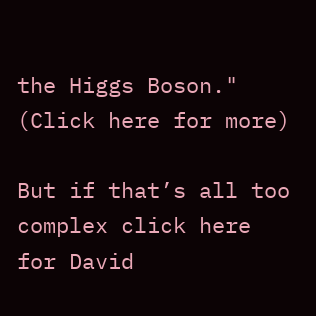the Higgs Boson." (Click here for more)

But if that’s all too complex click here for David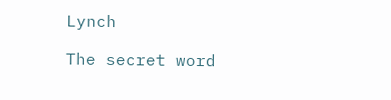Lynch

The secret word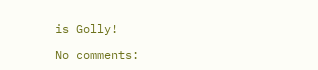is Golly!

No comments: